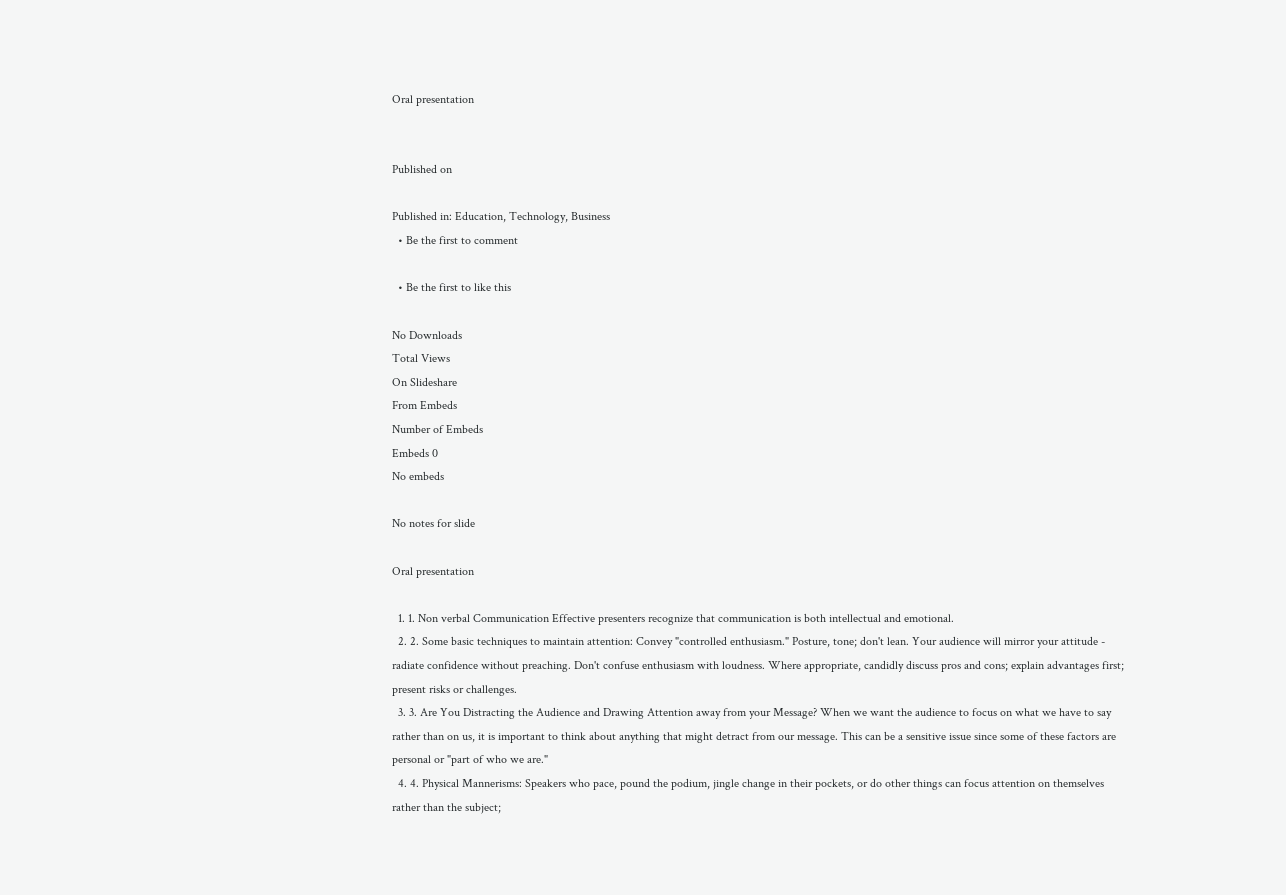Oral presentation


Published on

Published in: Education, Technology, Business
  • Be the first to comment

  • Be the first to like this

No Downloads
Total Views
On Slideshare
From Embeds
Number of Embeds
Embeds 0
No embeds

No notes for slide

Oral presentation

  1. 1. Non verbal Communication Effective presenters recognize that communication is both intellectual and emotional.
  2. 2. Some basic techniques to maintain attention: Convey "controlled enthusiasm." Posture, tone; don't lean. Your audience will mirror your attitude - radiate confidence without preaching. Don't confuse enthusiasm with loudness. Where appropriate, candidly discuss pros and cons; explain advantages first; present risks or challenges.
  3. 3. Are You Distracting the Audience and Drawing Attention away from your Message? When we want the audience to focus on what we have to say rather than on us, it is important to think about anything that might detract from our message. This can be a sensitive issue since some of these factors are personal or "part of who we are."
  4. 4. Physical Mannerisms: Speakers who pace, pound the podium, jingle change in their pockets, or do other things can focus attention on themselves rather than the subject;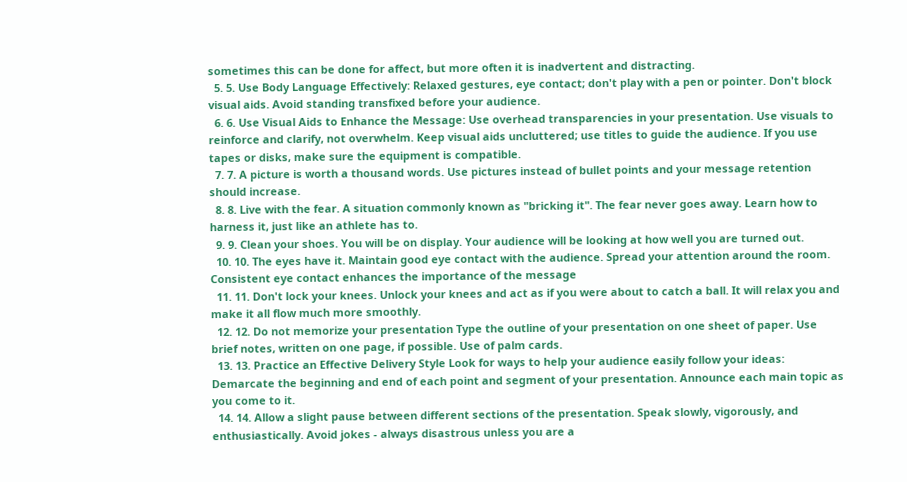sometimes this can be done for affect, but more often it is inadvertent and distracting.
  5. 5. Use Body Language Effectively: Relaxed gestures, eye contact; don't play with a pen or pointer. Don't block visual aids. Avoid standing transfixed before your audience.
  6. 6. Use Visual Aids to Enhance the Message: Use overhead transparencies in your presentation. Use visuals to reinforce and clarify, not overwhelm. Keep visual aids uncluttered; use titles to guide the audience. If you use tapes or disks, make sure the equipment is compatible.
  7. 7. A picture is worth a thousand words. Use pictures instead of bullet points and your message retention should increase.
  8. 8. Live with the fear. A situation commonly known as "bricking it". The fear never goes away. Learn how to harness it, just like an athlete has to.
  9. 9. Clean your shoes. You will be on display. Your audience will be looking at how well you are turned out.
  10. 10. The eyes have it. Maintain good eye contact with the audience. Spread your attention around the room. Consistent eye contact enhances the importance of the message
  11. 11. Don't lock your knees. Unlock your knees and act as if you were about to catch a ball. It will relax you and make it all flow much more smoothly.
  12. 12. Do not memorize your presentation Type the outline of your presentation on one sheet of paper. Use brief notes, written on one page, if possible. Use of palm cards.
  13. 13. Practice an Effective Delivery Style Look for ways to help your audience easily follow your ideas: Demarcate the beginning and end of each point and segment of your presentation. Announce each main topic as you come to it.
  14. 14. Allow a slight pause between different sections of the presentation. Speak slowly, vigorously, and enthusiastically. Avoid jokes - always disastrous unless you are a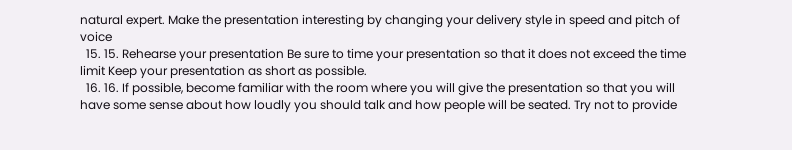natural expert. Make the presentation interesting by changing your delivery style in speed and pitch of voice
  15. 15. Rehearse your presentation Be sure to time your presentation so that it does not exceed the time limit Keep your presentation as short as possible.
  16. 16. If possible, become familiar with the room where you will give the presentation so that you will have some sense about how loudly you should talk and how people will be seated. Try not to provide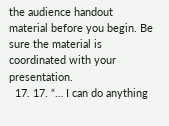the audience handout material before you begin. Be sure the material is coordinated with your presentation.
  17. 17. “… I can do anything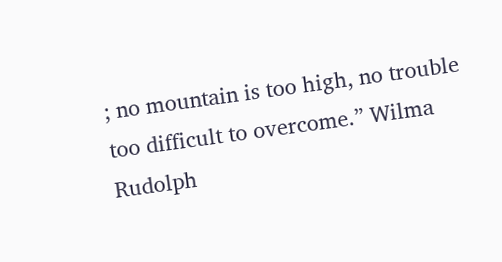; no mountain is too high, no trouble too difficult to overcome.” Wilma Rudolph